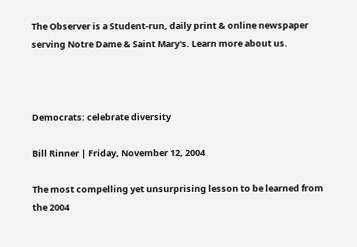The Observer is a Student-run, daily print & online newspaper serving Notre Dame & Saint Mary's. Learn more about us.



Democrats: celebrate diversity

Bill Rinner | Friday, November 12, 2004

The most compelling yet unsurprising lesson to be learned from the 2004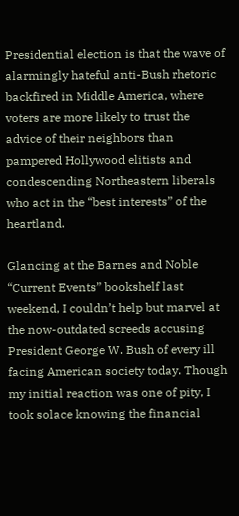Presidential election is that the wave of alarmingly hateful anti-Bush rhetoric backfired in Middle America, where voters are more likely to trust the advice of their neighbors than pampered Hollywood elitists and condescending Northeastern liberals who act in the “best interests” of the heartland.

Glancing at the Barnes and Noble “Current Events” bookshelf last weekend, I couldn’t help but marvel at the now-outdated screeds accusing President George W. Bush of every ill facing American society today. Though my initial reaction was one of pity, I took solace knowing the financial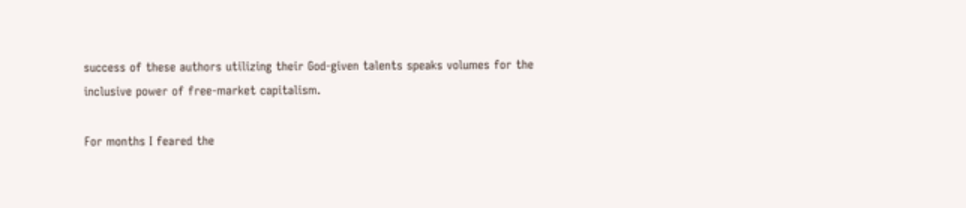success of these authors utilizing their God-given talents speaks volumes for the inclusive power of free-market capitalism.

For months I feared the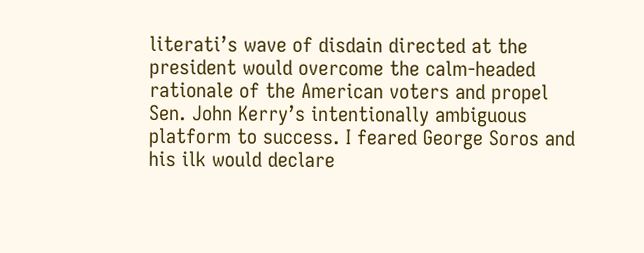literati’s wave of disdain directed at the president would overcome the calm-headed rationale of the American voters and propel Sen. John Kerry’s intentionally ambiguous platform to success. I feared George Soros and his ilk would declare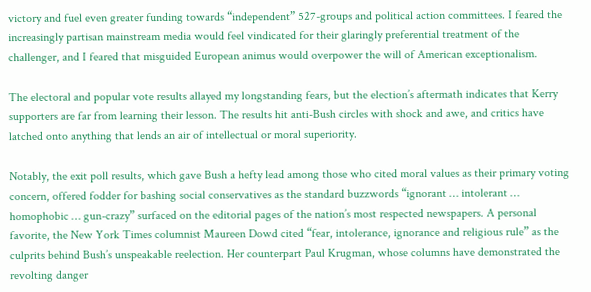victory and fuel even greater funding towards “independent” 527-groups and political action committees. I feared the increasingly partisan mainstream media would feel vindicated for their glaringly preferential treatment of the challenger, and I feared that misguided European animus would overpower the will of American exceptionalism.

The electoral and popular vote results allayed my longstanding fears, but the election’s aftermath indicates that Kerry supporters are far from learning their lesson. The results hit anti-Bush circles with shock and awe, and critics have latched onto anything that lends an air of intellectual or moral superiority.

Notably, the exit poll results, which gave Bush a hefty lead among those who cited moral values as their primary voting concern, offered fodder for bashing social conservatives as the standard buzzwords “ignorant … intolerant … homophobic … gun-crazy” surfaced on the editorial pages of the nation’s most respected newspapers. A personal favorite, the New York Times columnist Maureen Dowd cited “fear, intolerance, ignorance and religious rule” as the culprits behind Bush’s unspeakable reelection. Her counterpart Paul Krugman, whose columns have demonstrated the revolting danger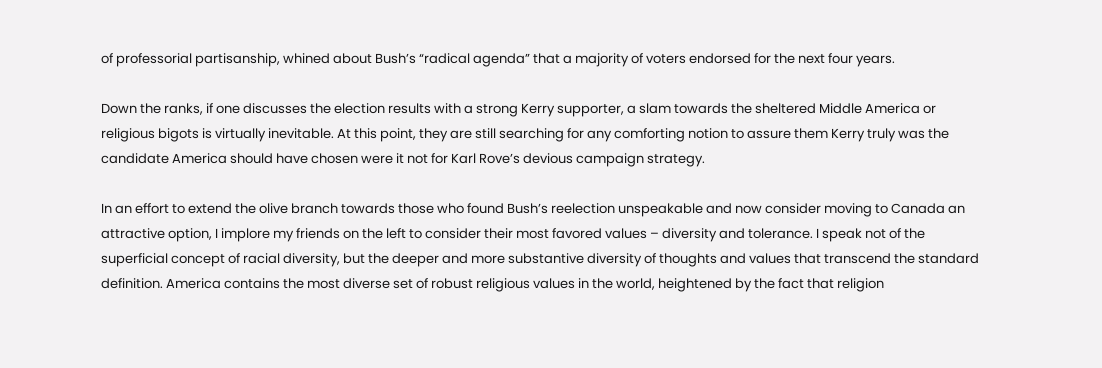of professorial partisanship, whined about Bush’s “radical agenda” that a majority of voters endorsed for the next four years.

Down the ranks, if one discusses the election results with a strong Kerry supporter, a slam towards the sheltered Middle America or religious bigots is virtually inevitable. At this point, they are still searching for any comforting notion to assure them Kerry truly was the candidate America should have chosen were it not for Karl Rove’s devious campaign strategy.

In an effort to extend the olive branch towards those who found Bush’s reelection unspeakable and now consider moving to Canada an attractive option, I implore my friends on the left to consider their most favored values – diversity and tolerance. I speak not of the superficial concept of racial diversity, but the deeper and more substantive diversity of thoughts and values that transcend the standard definition. America contains the most diverse set of robust religious values in the world, heightened by the fact that religion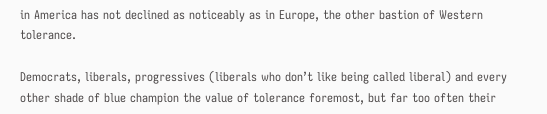in America has not declined as noticeably as in Europe, the other bastion of Western tolerance.

Democrats, liberals, progressives (liberals who don’t like being called liberal) and every other shade of blue champion the value of tolerance foremost, but far too often their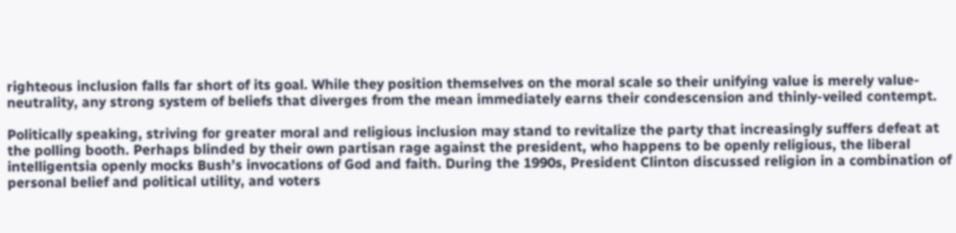righteous inclusion falls far short of its goal. While they position themselves on the moral scale so their unifying value is merely value-neutrality, any strong system of beliefs that diverges from the mean immediately earns their condescension and thinly-veiled contempt.

Politically speaking, striving for greater moral and religious inclusion may stand to revitalize the party that increasingly suffers defeat at the polling booth. Perhaps blinded by their own partisan rage against the president, who happens to be openly religious, the liberal intelligentsia openly mocks Bush’s invocations of God and faith. During the 1990s, President Clinton discussed religion in a combination of personal belief and political utility, and voters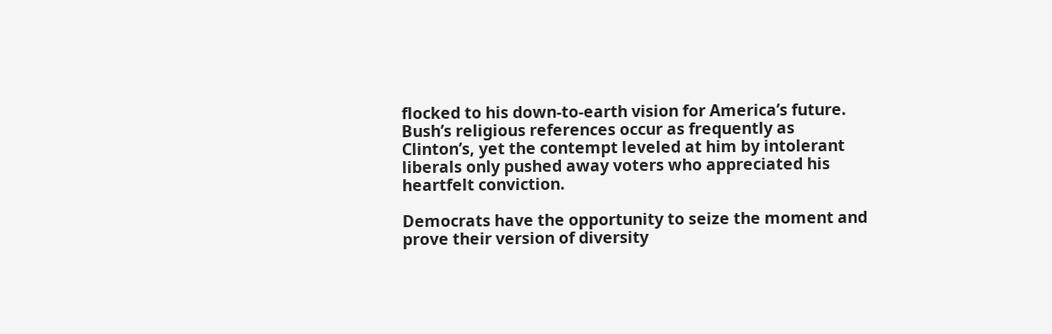flocked to his down-to-earth vision for America’s future. Bush’s religious references occur as frequently as Clinton’s, yet the contempt leveled at him by intolerant liberals only pushed away voters who appreciated his heartfelt conviction.

Democrats have the opportunity to seize the moment and prove their version of diversity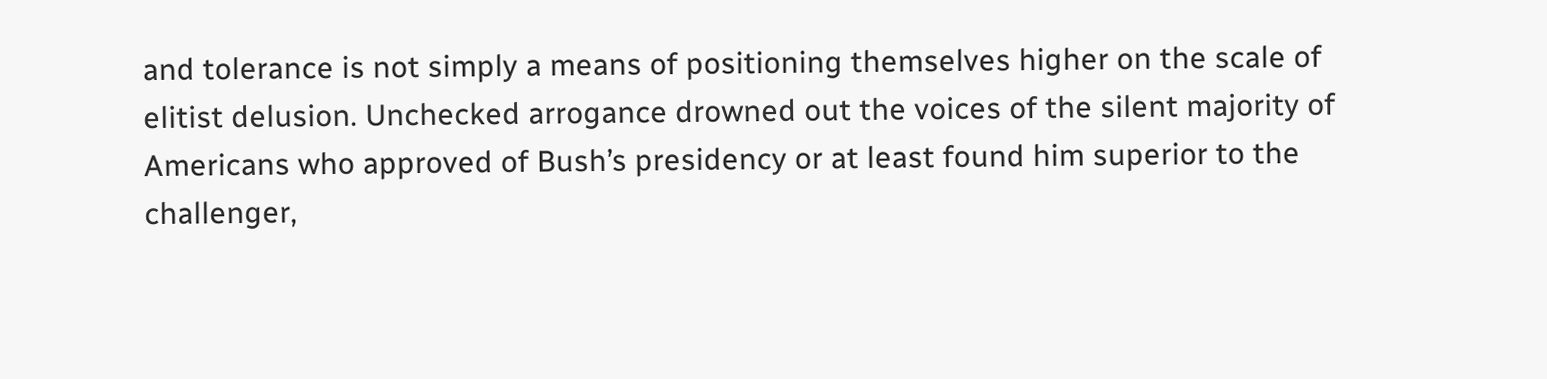and tolerance is not simply a means of positioning themselves higher on the scale of elitist delusion. Unchecked arrogance drowned out the voices of the silent majority of Americans who approved of Bush’s presidency or at least found him superior to the challenger,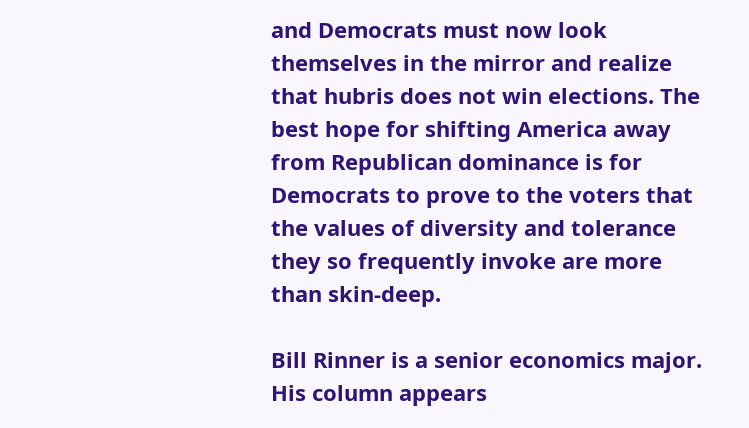and Democrats must now look themselves in the mirror and realize that hubris does not win elections. The best hope for shifting America away from Republican dominance is for Democrats to prove to the voters that the values of diversity and tolerance they so frequently invoke are more than skin-deep.

Bill Rinner is a senior economics major. His column appears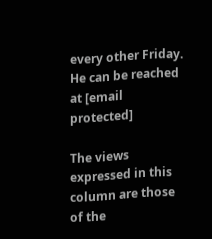every other Friday. He can be reached at [email protected]

The views expressed in this column are those of the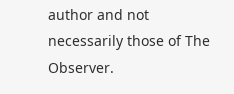author and not necessarily those of The Observer.